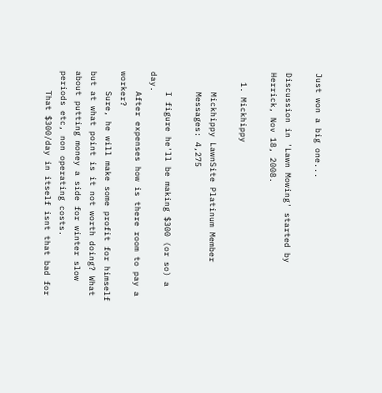Just won a big one...

Discussion in 'Lawn Mowing' started by Herrick, Nov 18, 2008.

  1. Mickhippy

    Mickhippy LawnSite Platinum Member
    Messages: 4,275

    I figure he'll be making $300 (or so) a day.
    After expenses how is there room to pay a worker?
    Sure, he will make some profit for himself but at what point is it not worth doing? What about putting money a side for winter slow periods etc, non operating costs.
    That $300/day in itself isnt that bad for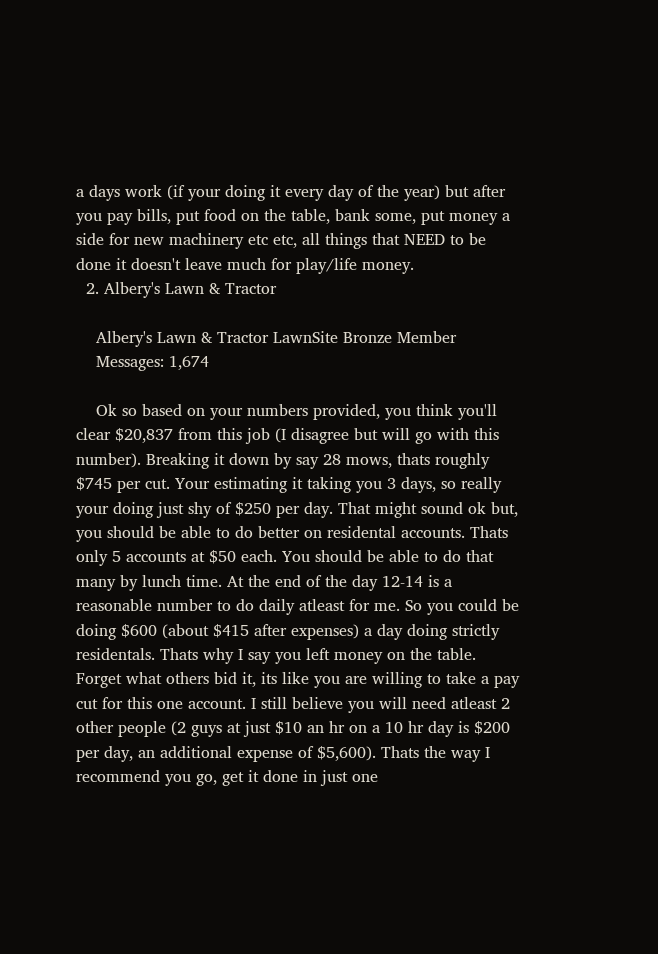a days work (if your doing it every day of the year) but after you pay bills, put food on the table, bank some, put money a side for new machinery etc etc, all things that NEED to be done it doesn't leave much for play/life money.
  2. Albery's Lawn & Tractor

    Albery's Lawn & Tractor LawnSite Bronze Member
    Messages: 1,674

    Ok so based on your numbers provided, you think you'll clear $20,837 from this job (I disagree but will go with this number). Breaking it down by say 28 mows, thats roughly $745 per cut. Your estimating it taking you 3 days, so really your doing just shy of $250 per day. That might sound ok but, you should be able to do better on residental accounts. Thats only 5 accounts at $50 each. You should be able to do that many by lunch time. At the end of the day 12-14 is a reasonable number to do daily atleast for me. So you could be doing $600 (about $415 after expenses) a day doing strictly residentals. Thats why I say you left money on the table. Forget what others bid it, its like you are willing to take a pay cut for this one account. I still believe you will need atleast 2 other people (2 guys at just $10 an hr on a 10 hr day is $200 per day, an additional expense of $5,600). Thats the way I recommend you go, get it done in just one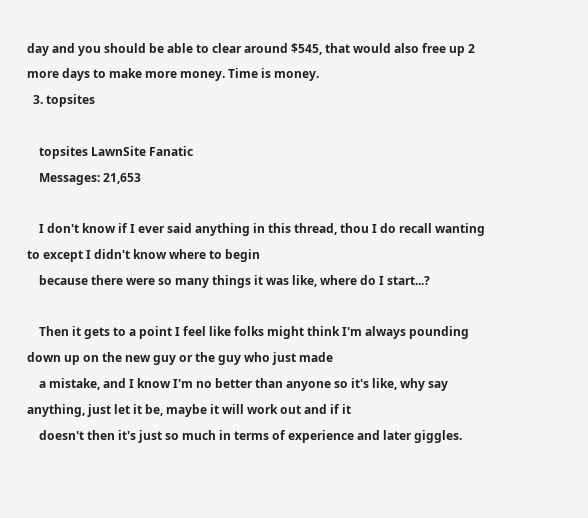day and you should be able to clear around $545, that would also free up 2 more days to make more money. Time is money.
  3. topsites

    topsites LawnSite Fanatic
    Messages: 21,653

    I don't know if I ever said anything in this thread, thou I do recall wanting to except I didn't know where to begin
    because there were so many things it was like, where do I start...?

    Then it gets to a point I feel like folks might think I'm always pounding down up on the new guy or the guy who just made
    a mistake, and I know I'm no better than anyone so it's like, why say anything, just let it be, maybe it will work out and if it
    doesn't then it's just so much in terms of experience and later giggles.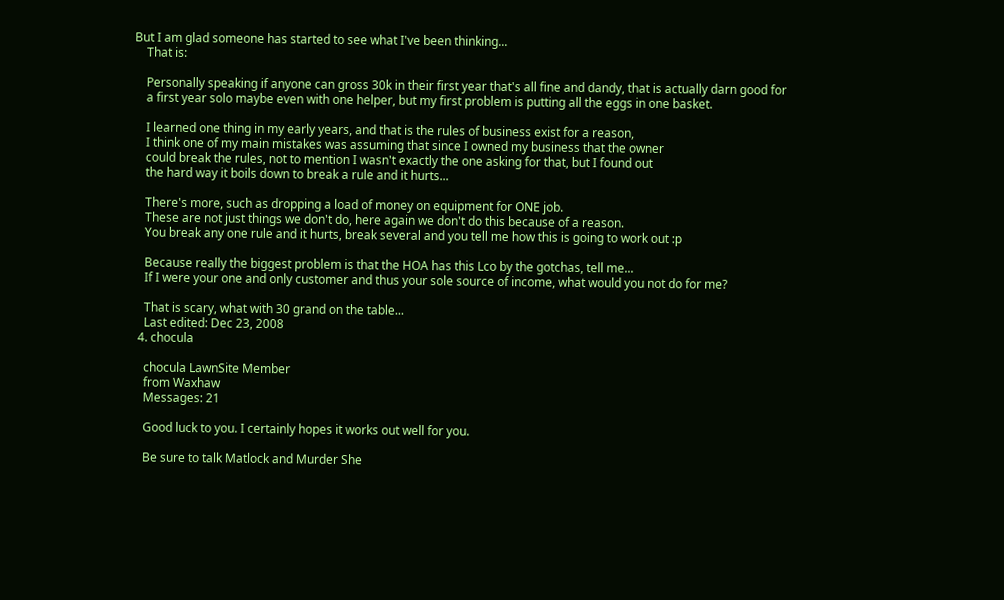But I am glad someone has started to see what I've been thinking...
    That is:

    Personally speaking if anyone can gross 30k in their first year that's all fine and dandy, that is actually darn good for
    a first year solo maybe even with one helper, but my first problem is putting all the eggs in one basket.

    I learned one thing in my early years, and that is the rules of business exist for a reason,
    I think one of my main mistakes was assuming that since I owned my business that the owner
    could break the rules, not to mention I wasn't exactly the one asking for that, but I found out
    the hard way it boils down to break a rule and it hurts...

    There's more, such as dropping a load of money on equipment for ONE job.
    These are not just things we don't do, here again we don't do this because of a reason.
    You break any one rule and it hurts, break several and you tell me how this is going to work out :p

    Because really the biggest problem is that the HOA has this Lco by the gotchas, tell me...
    If I were your one and only customer and thus your sole source of income, what would you not do for me?

    That is scary, what with 30 grand on the table...
    Last edited: Dec 23, 2008
  4. chocula

    chocula LawnSite Member
    from Waxhaw
    Messages: 21

    Good luck to you. I certainly hopes it works out well for you.

    Be sure to talk Matlock and Murder She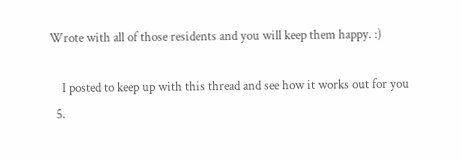Wrote with all of those residents and you will keep them happy. :)

    I posted to keep up with this thread and see how it works out for you
  5.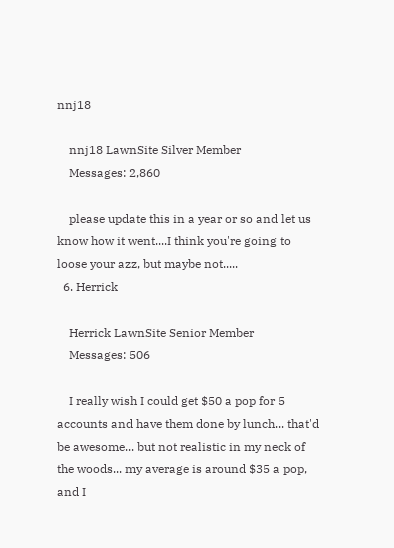nnj18

    nnj18 LawnSite Silver Member
    Messages: 2,860

    please update this in a year or so and let us know how it went....I think you're going to loose your azz, but maybe not.....
  6. Herrick

    Herrick LawnSite Senior Member
    Messages: 506

    I really wish I could get $50 a pop for 5 accounts and have them done by lunch... that'd be awesome... but not realistic in my neck of the woods... my average is around $35 a pop, and I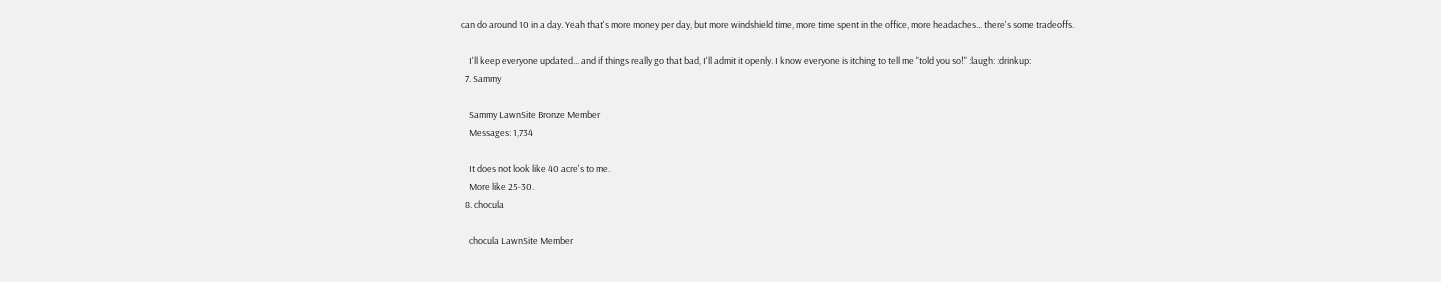can do around 10 in a day. Yeah that's more money per day, but more windshield time, more time spent in the office, more headaches... there's some tradeoffs.

    I'll keep everyone updated... and if things really go that bad, I'll admit it openly. I know everyone is itching to tell me "told you so!" :laugh: :drinkup:
  7. Sammy

    Sammy LawnSite Bronze Member
    Messages: 1,734

    It does not look like 40 acre's to me.
    More like 25-30.
  8. chocula

    chocula LawnSite Member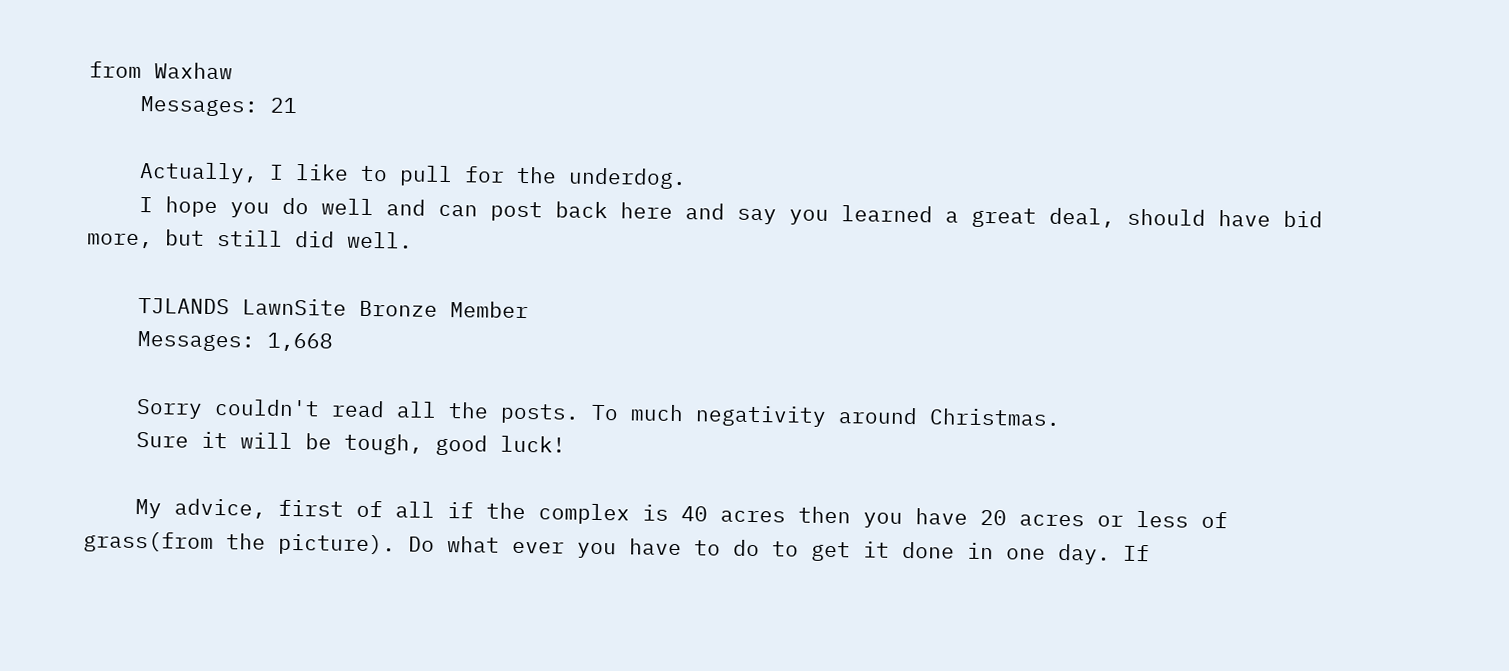from Waxhaw
    Messages: 21

    Actually, I like to pull for the underdog.
    I hope you do well and can post back here and say you learned a great deal, should have bid more, but still did well.

    TJLANDS LawnSite Bronze Member
    Messages: 1,668

    Sorry couldn't read all the posts. To much negativity around Christmas.
    Sure it will be tough, good luck!

    My advice, first of all if the complex is 40 acres then you have 20 acres or less of grass(from the picture). Do what ever you have to do to get it done in one day. If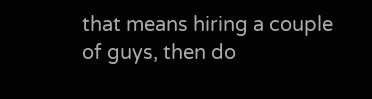that means hiring a couple of guys, then do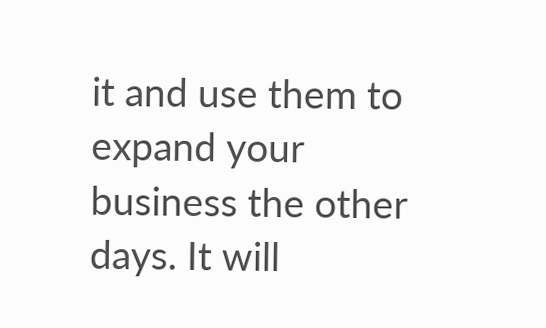it and use them to expand your business the other days. It will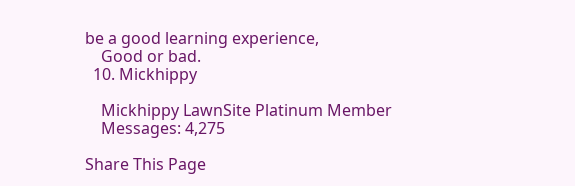be a good learning experience,
    Good or bad.
  10. Mickhippy

    Mickhippy LawnSite Platinum Member
    Messages: 4,275

Share This Page